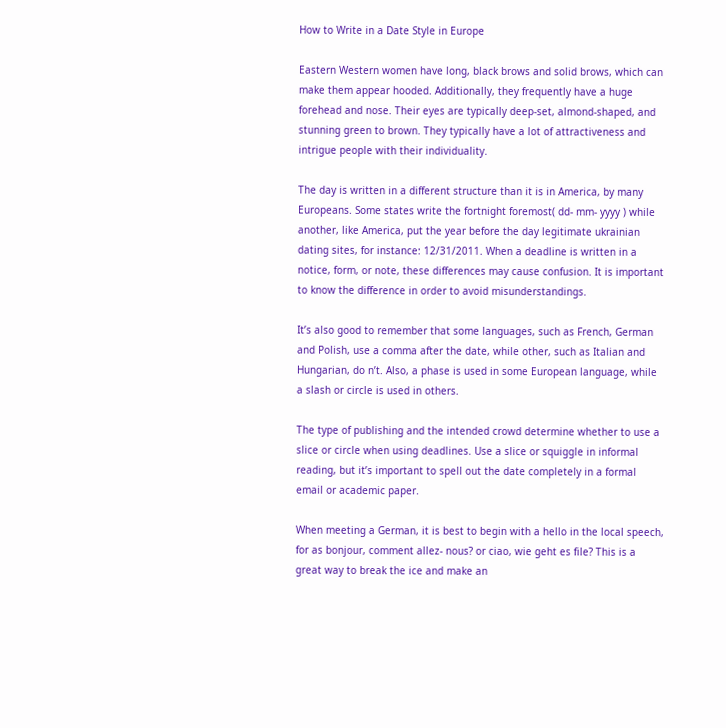How to Write in a Date Style in Europe

Eastern Western women have long, black brows and solid brows, which can make them appear hooded. Additionally, they frequently have a huge forehead and nose. Their eyes are typically deep-set, almond-shaped, and stunning green to brown. They typically have a lot of attractiveness and intrigue people with their individuality.

The day is written in a different structure than it is in America, by many Europeans. Some states write the fortnight foremost( dd- mm- yyyy ) while another, like America, put the year before the day legitimate ukrainian dating sites, for instance: 12/31/2011. When a deadline is written in a notice, form, or note, these differences may cause confusion. It is important to know the difference in order to avoid misunderstandings.

It’s also good to remember that some languages, such as French, German and Polish, use a comma after the date, while other, such as Italian and Hungarian, do n’t. Also, a phase is used in some European language, while a slash or circle is used in others.

The type of publishing and the intended crowd determine whether to use a slice or circle when using deadlines. Use a slice or squiggle in informal reading, but it’s important to spell out the date completely in a formal email or academic paper.

When meeting a German, it is best to begin with a hello in the local speech, for as bonjour, comment allez- nous? or ciao, wie geht es file? This is a great way to break the ice and make an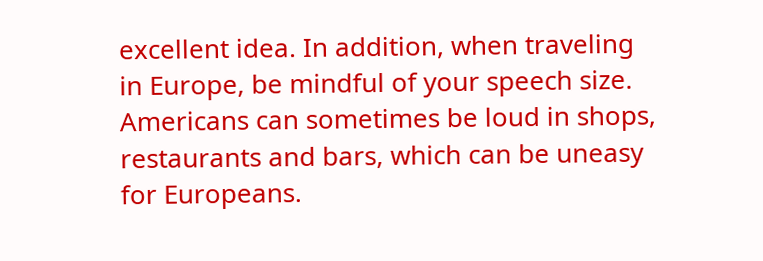excellent idea. In addition, when traveling in Europe, be mindful of your speech size. Americans can sometimes be loud in shops, restaurants and bars, which can be uneasy for Europeans.